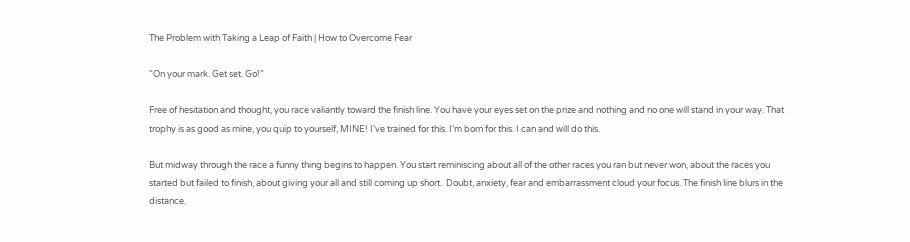The Problem with Taking a Leap of Faith | How to Overcome Fear

“On your mark. Get set. Go!”

Free of hesitation and thought, you race valiantly toward the finish line. You have your eyes set on the prize and nothing and no one will stand in your way. That trophy is as good as mine, you quip to yourself, MINE! I’ve trained for this. I’m born for this. I can and will do this.

But midway through the race a funny thing begins to happen. You start reminiscing about all of the other races you ran but never won, about the races you started but failed to finish, about giving your all and still coming up short.  Doubt, anxiety, fear and embarrassment cloud your focus. The finish line blurs in the distance.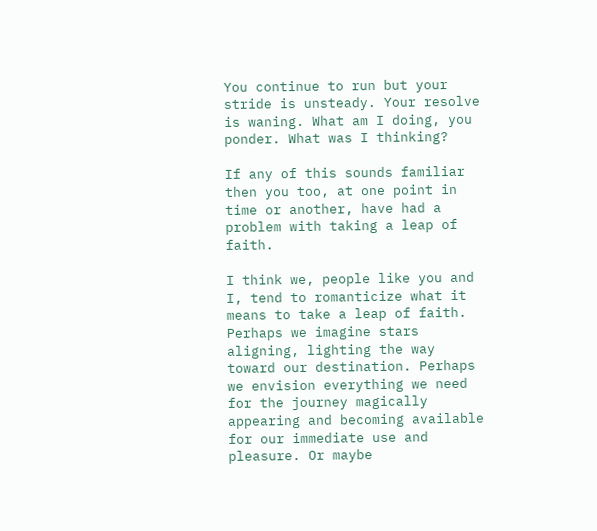You continue to run but your stride is unsteady. Your resolve is waning. What am I doing, you ponder. What was I thinking?

If any of this sounds familiar then you too, at one point in time or another, have had a problem with taking a leap of faith.

I think we, people like you and I, tend to romanticize what it means to take a leap of faith.  Perhaps we imagine stars aligning, lighting the way toward our destination. Perhaps we envision everything we need for the journey magically appearing and becoming available for our immediate use and pleasure. Or maybe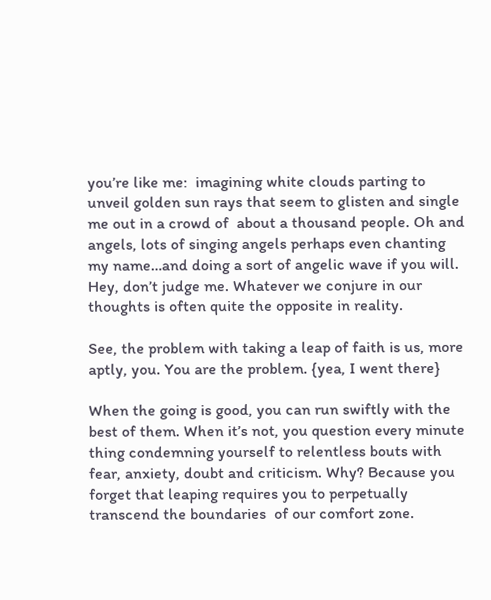you’re like me:  imagining white clouds parting to unveil golden sun rays that seem to glisten and single me out in a crowd of  about a thousand people. Oh and angels, lots of singing angels perhaps even chanting my name…and doing a sort of angelic wave if you will. Hey, don’t judge me. Whatever we conjure in our thoughts is often quite the opposite in reality.

See, the problem with taking a leap of faith is us, more aptly, you. You are the problem. {yea, I went there}

When the going is good, you can run swiftly with the best of them. When it’s not, you question every minute thing condemning yourself to relentless bouts with fear, anxiety, doubt and criticism. Why? Because you forget that leaping requires you to perpetually transcend the boundaries  of our comfort zone.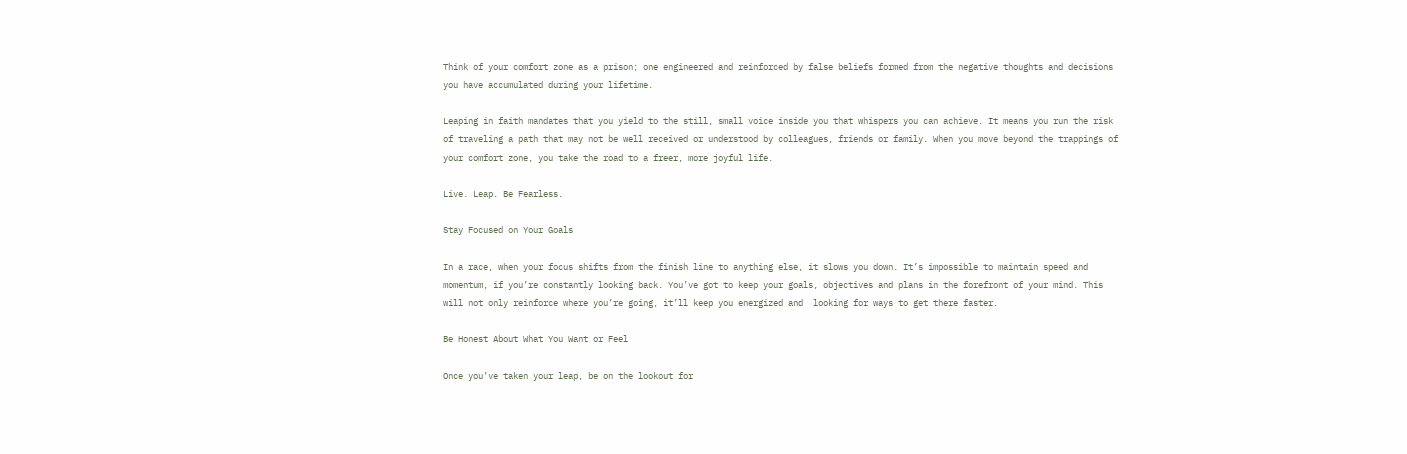Think of your comfort zone as a prison; one engineered and reinforced by false beliefs formed from the negative thoughts and decisions you have accumulated during your lifetime.

Leaping in faith mandates that you yield to the still, small voice inside you that whispers you can achieve. It means you run the risk of traveling a path that may not be well received or understood by colleagues, friends or family. When you move beyond the trappings of your comfort zone, you take the road to a freer, more joyful life.

Live. Leap. Be Fearless.

Stay Focused on Your Goals

In a race, when your focus shifts from the finish line to anything else, it slows you down. It’s impossible to maintain speed and momentum, if you’re constantly looking back. You’ve got to keep your goals, objectives and plans in the forefront of your mind. This will not only reinforce where you’re going, it’ll keep you energized and  looking for ways to get there faster.

Be Honest About What You Want or Feel

Once you’ve taken your leap, be on the lookout for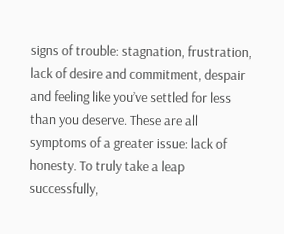signs of trouble: stagnation, frustration, lack of desire and commitment, despair and feeling like you’ve settled for less than you deserve. These are all symptoms of a greater issue: lack of honesty. To truly take a leap successfully,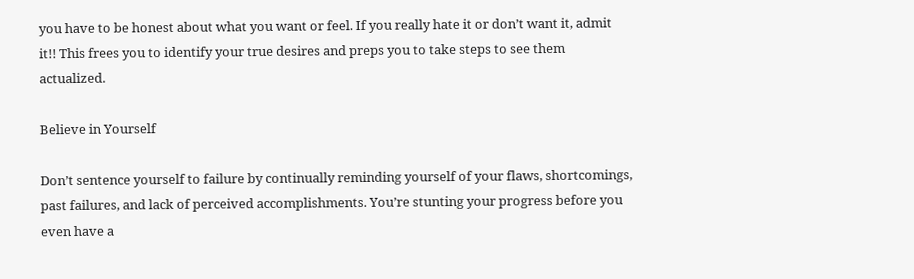you have to be honest about what you want or feel. If you really hate it or don’t want it, admit it!! This frees you to identify your true desires and preps you to take steps to see them actualized.

Believe in Yourself

Don’t sentence yourself to failure by continually reminding yourself of your flaws, shortcomings, past failures, and lack of perceived accomplishments. You’re stunting your progress before you even have a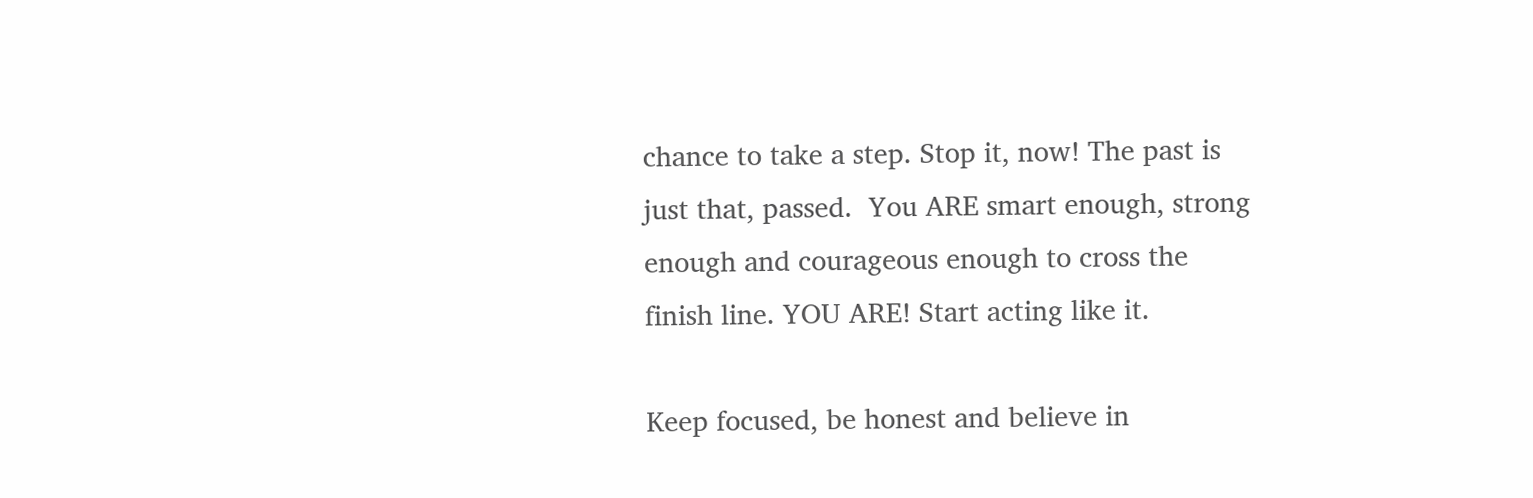chance to take a step. Stop it, now! The past is just that, passed.  You ARE smart enough, strong enough and courageous enough to cross the finish line. YOU ARE! Start acting like it.

Keep focused, be honest and believe in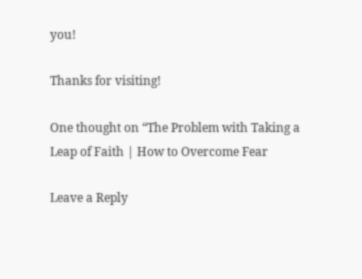you!

Thanks for visiting!

One thought on “The Problem with Taking a Leap of Faith | How to Overcome Fear

Leave a Reply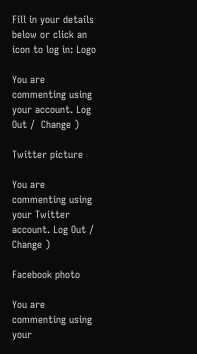Fill in your details below or click an icon to log in: Logo

You are commenting using your account. Log Out /  Change )

Twitter picture

You are commenting using your Twitter account. Log Out /  Change )

Facebook photo

You are commenting using your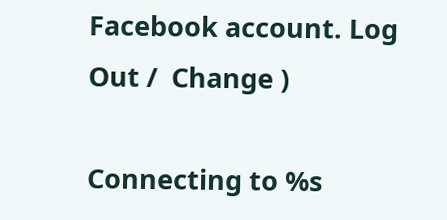Facebook account. Log Out /  Change )

Connecting to %s